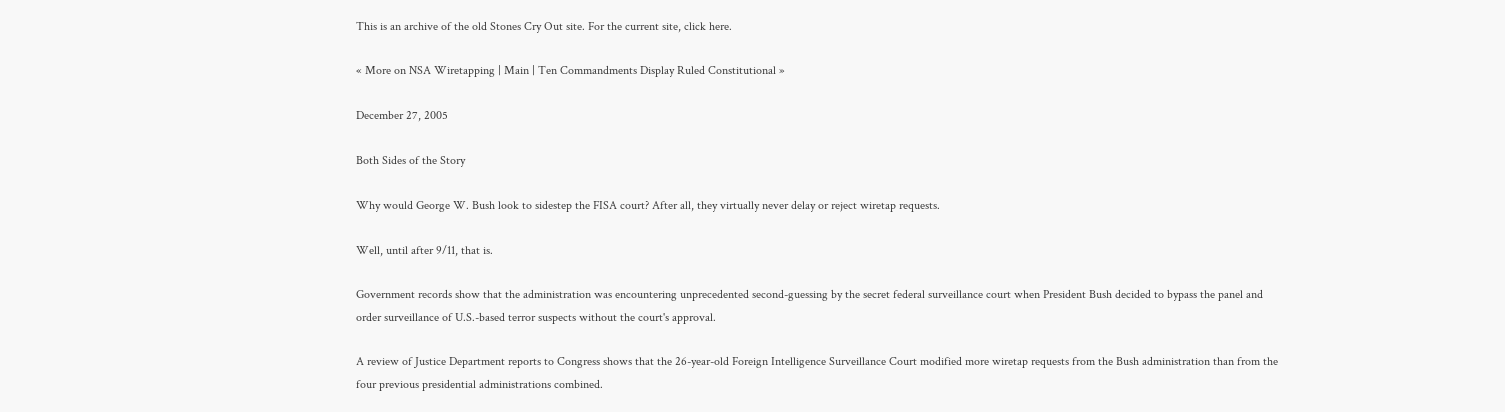This is an archive of the old Stones Cry Out site. For the current site, click here.

« More on NSA Wiretapping | Main | Ten Commandments Display Ruled Constitutional »

December 27, 2005

Both Sides of the Story

Why would George W. Bush look to sidestep the FISA court? After all, they virtually never delay or reject wiretap requests.

Well, until after 9/11, that is.

Government records show that the administration was encountering unprecedented second-guessing by the secret federal surveillance court when President Bush decided to bypass the panel and order surveillance of U.S.-based terror suspects without the court's approval.

A review of Justice Department reports to Congress shows that the 26-year-old Foreign Intelligence Surveillance Court modified more wiretap requests from the Bush administration than from the four previous presidential administrations combined.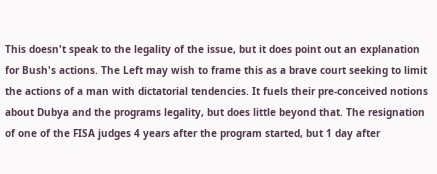This doesn't speak to the legality of the issue, but it does point out an explanation for Bush's actions. The Left may wish to frame this as a brave court seeking to limit the actions of a man with dictatorial tendencies. It fuels their pre-conceived notions about Dubya and the programs legality, but does little beyond that. The resignation of one of the FISA judges 4 years after the program started, but 1 day after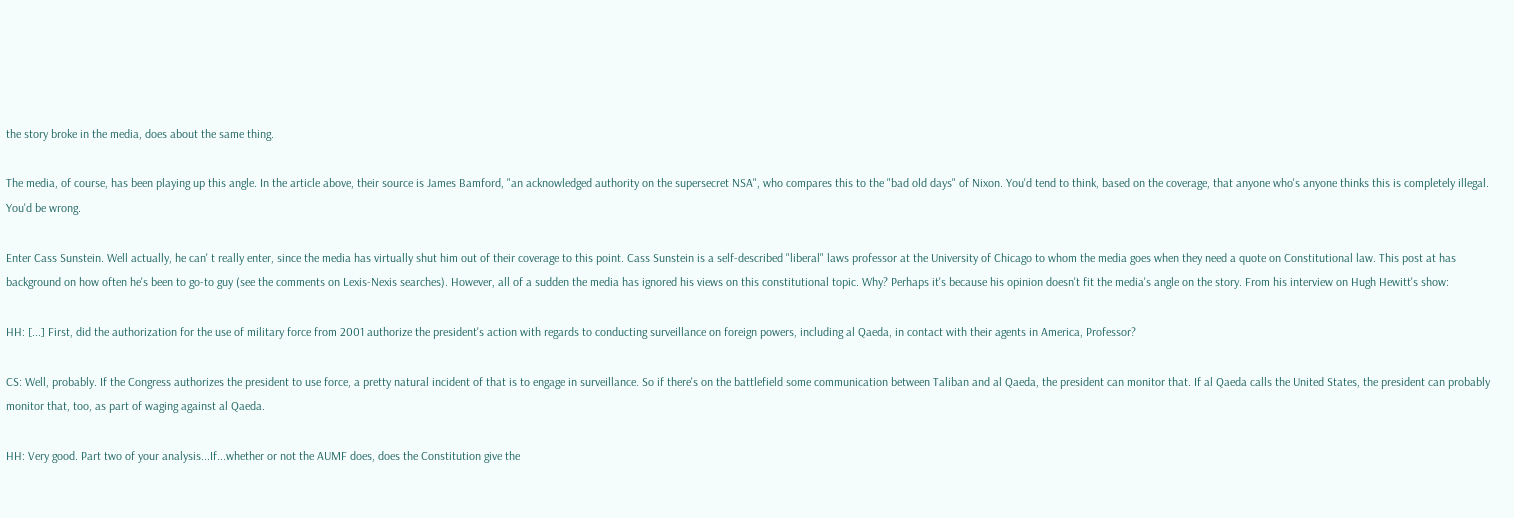the story broke in the media, does about the same thing.

The media, of course, has been playing up this angle. In the article above, their source is James Bamford, "an acknowledged authority on the supersecret NSA", who compares this to the "bad old days" of Nixon. You'd tend to think, based on the coverage, that anyone who's anyone thinks this is completely illegal. You'd be wrong.

Enter Cass Sunstein. Well actually, he can' t really enter, since the media has virtually shut him out of their coverage to this point. Cass Sunstein is a self-described "liberal" laws professor at the University of Chicago to whom the media goes when they need a quote on Constitutional law. This post at has background on how often he's been to go-to guy (see the comments on Lexis-Nexis searches). However, all of a sudden the media has ignored his views on this constitutional topic. Why? Perhaps it's because his opinion doesn't fit the media's angle on the story. From his interview on Hugh Hewitt's show:

HH: [...] First, did the authorization for the use of military force from 2001 authorize the president's action with regards to conducting surveillance on foreign powers, including al Qaeda, in contact with their agents in America, Professor?

CS: Well, probably. If the Congress authorizes the president to use force, a pretty natural incident of that is to engage in surveillance. So if there's on the battlefield some communication between Taliban and al Qaeda, the president can monitor that. If al Qaeda calls the United States, the president can probably monitor that, too, as part of waging against al Qaeda.

HH: Very good. Part two of your analysis...If...whether or not the AUMF does, does the Constitution give the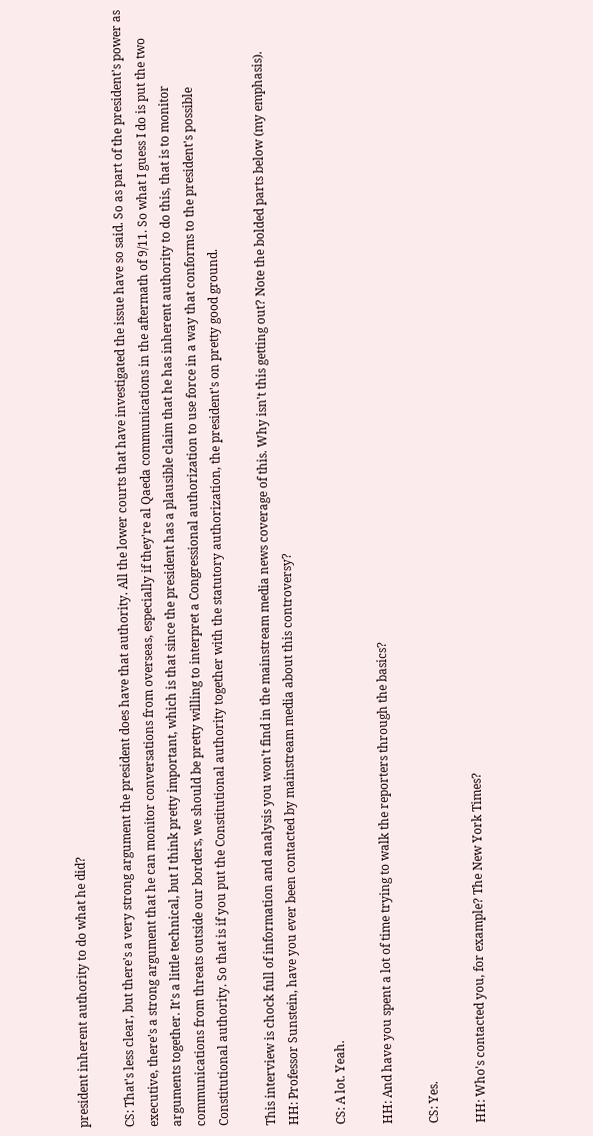president inherent authority to do what he did?

CS: That's less clear, but there's a very strong argument the president does have that authority. All the lower courts that have investigated the issue have so said. So as part of the president's power as executive, there's a strong argument that he can monitor conversations from overseas, especially if they're al Qaeda communications in the aftermath of 9/11. So what I guess I do is put the two arguments together. It's a little technical, but I think pretty important, which is that since the president has a plausible claim that he has inherent authority to do this, that is to monitor communications from threats outside our borders, we should be pretty willing to interpret a Congressional authorization to use force in a way that conforms to the president's possible Constitutional authority. So that is if you put the Constitutional authority together with the statutory authorization, the president's on pretty good ground.

This interview is chock full of information and analysis you won't find in the mainstream media news coverage of this. Why isn't this getting out? Note the bolded parts below (my emphasis).
HH: Professor Sunstein, have you ever been contacted by mainstream media about this controversy?

CS: A lot. Yeah.

HH: And have you spent a lot of time trying to walk the reporters through the basics?

CS: Yes.

HH: Who's contacted you, for example? The New York Times?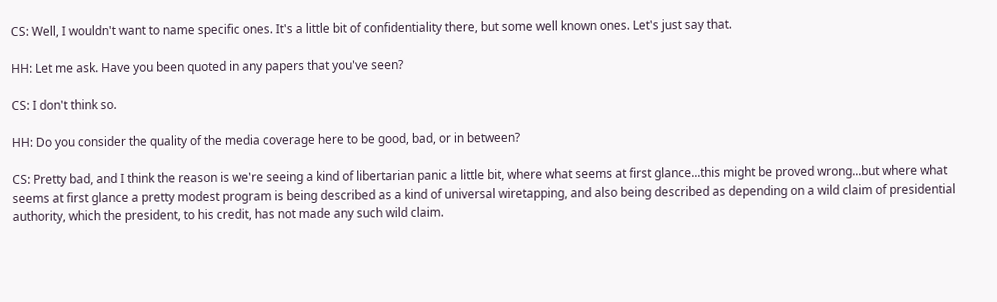CS: Well, I wouldn't want to name specific ones. It's a little bit of confidentiality there, but some well known ones. Let's just say that.

HH: Let me ask. Have you been quoted in any papers that you've seen?

CS: I don't think so.

HH: Do you consider the quality of the media coverage here to be good, bad, or in between?

CS: Pretty bad, and I think the reason is we're seeing a kind of libertarian panic a little bit, where what seems at first glance...this might be proved wrong...but where what seems at first glance a pretty modest program is being described as a kind of universal wiretapping, and also being described as depending on a wild claim of presidential authority, which the president, to his credit, has not made any such wild claim.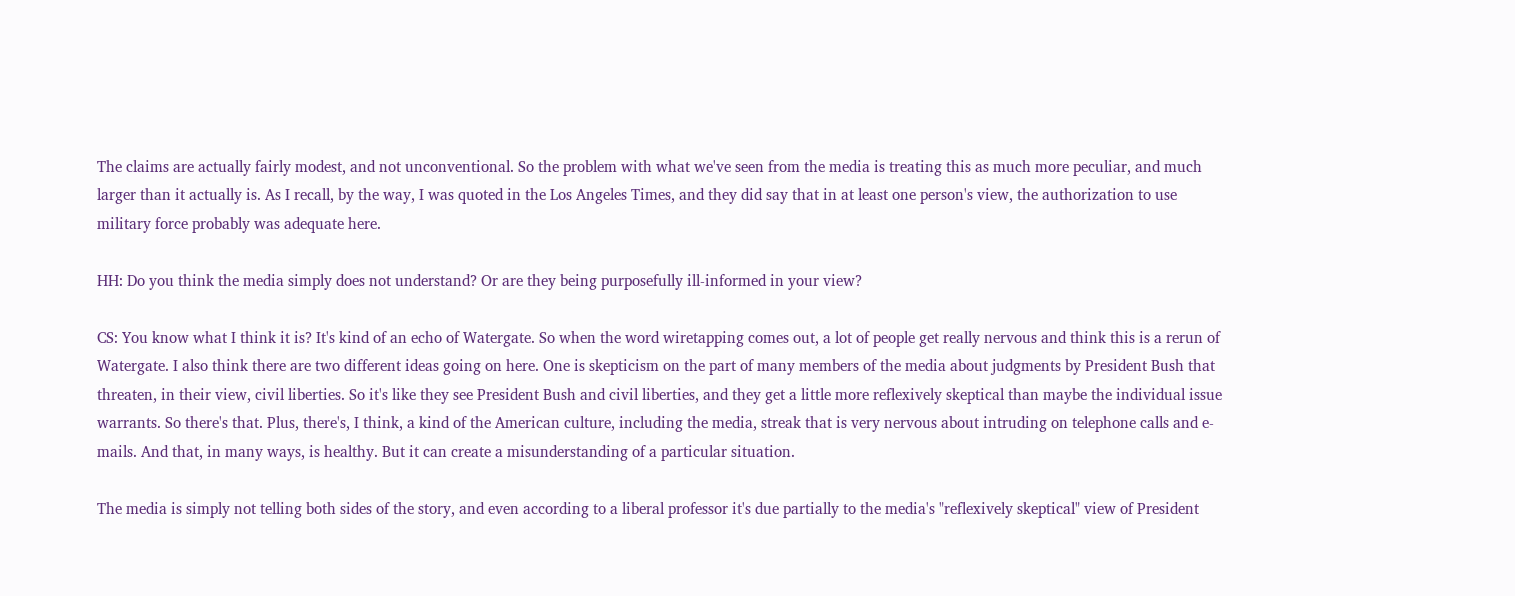The claims are actually fairly modest, and not unconventional. So the problem with what we've seen from the media is treating this as much more peculiar, and much larger than it actually is. As I recall, by the way, I was quoted in the Los Angeles Times, and they did say that in at least one person's view, the authorization to use military force probably was adequate here.

HH: Do you think the media simply does not understand? Or are they being purposefully ill-informed in your view?

CS: You know what I think it is? It's kind of an echo of Watergate. So when the word wiretapping comes out, a lot of people get really nervous and think this is a rerun of Watergate. I also think there are two different ideas going on here. One is skepticism on the part of many members of the media about judgments by President Bush that threaten, in their view, civil liberties. So it's like they see President Bush and civil liberties, and they get a little more reflexively skeptical than maybe the individual issue warrants. So there's that. Plus, there's, I think, a kind of the American culture, including the media, streak that is very nervous about intruding on telephone calls and e-mails. And that, in many ways, is healthy. But it can create a misunderstanding of a particular situation.

The media is simply not telling both sides of the story, and even according to a liberal professor it's due partially to the media's "reflexively skeptical" view of President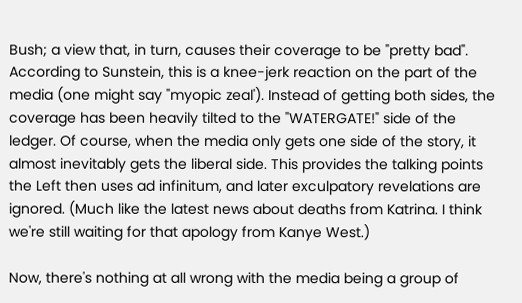Bush; a view that, in turn, causes their coverage to be "pretty bad". According to Sunstein, this is a knee-jerk reaction on the part of the media (one might say "myopic zeal'). Instead of getting both sides, the coverage has been heavily tilted to the "WATERGATE!" side of the ledger. Of course, when the media only gets one side of the story, it almost inevitably gets the liberal side. This provides the talking points the Left then uses ad infinitum, and later exculpatory revelations are ignored. (Much like the latest news about deaths from Katrina. I think we're still waiting for that apology from Kanye West.)

Now, there's nothing at all wrong with the media being a group of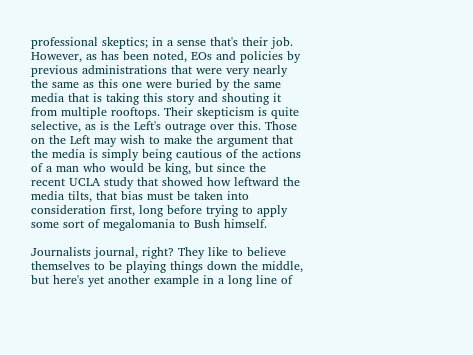professional skeptics; in a sense that's their job. However, as has been noted, EOs and policies by previous administrations that were very nearly the same as this one were buried by the same media that is taking this story and shouting it from multiple rooftops. Their skepticism is quite selective, as is the Left's outrage over this. Those on the Left may wish to make the argument that the media is simply being cautious of the actions of a man who would be king, but since the recent UCLA study that showed how leftward the media tilts, that bias must be taken into consideration first, long before trying to apply some sort of megalomania to Bush himself.

Journalists journal, right? They like to believe themselves to be playing things down the middle, but here's yet another example in a long line of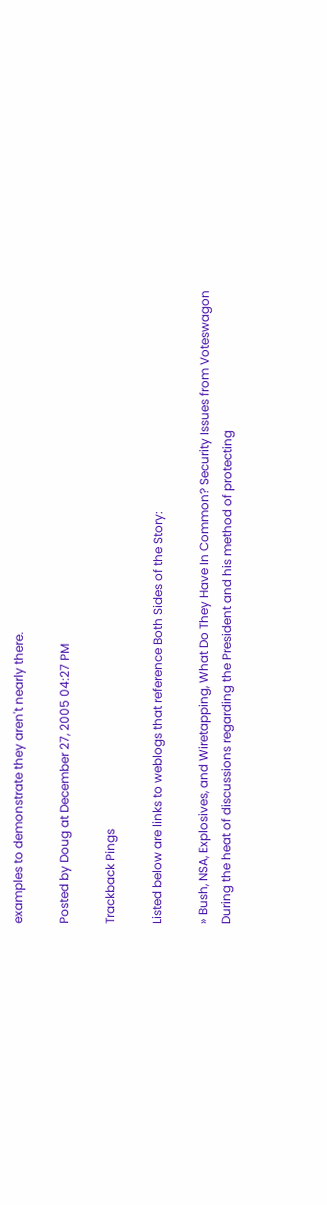examples to demonstrate they aren't nearly there.

Posted by Doug at December 27, 2005 04:27 PM

Trackback Pings

Listed below are links to weblogs that reference Both Sides of the Story:

» Bush, NSA, Explosives, and Wiretapping, What Do They Have In Common? Security Issues from Voteswagon
During the heat of discussions regarding the President and his method of protecting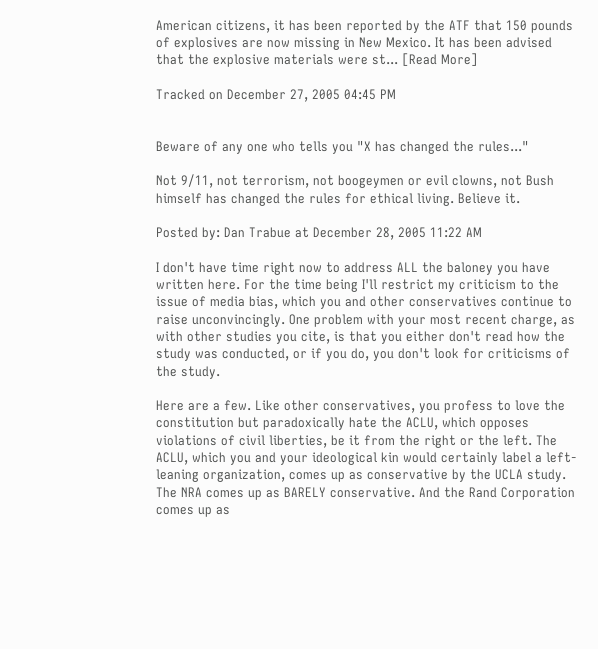American citizens, it has been reported by the ATF that 150 pounds of explosives are now missing in New Mexico. It has been advised that the explosive materials were st... [Read More]

Tracked on December 27, 2005 04:45 PM


Beware of any one who tells you "X has changed the rules..."

Not 9/11, not terrorism, not boogeymen or evil clowns, not Bush himself has changed the rules for ethical living. Believe it.

Posted by: Dan Trabue at December 28, 2005 11:22 AM

I don't have time right now to address ALL the baloney you have written here. For the time being I'll restrict my criticism to the issue of media bias, which you and other conservatives continue to raise unconvincingly. One problem with your most recent charge, as with other studies you cite, is that you either don't read how the study was conducted, or if you do, you don't look for criticisms of the study.

Here are a few. Like other conservatives, you profess to love the constitution but paradoxically hate the ACLU, which opposes violations of civil liberties, be it from the right or the left. The ACLU, which you and your ideological kin would certainly label a left-leaning organization, comes up as conservative by the UCLA study. The NRA comes up as BARELY conservative. And the Rand Corporation comes up as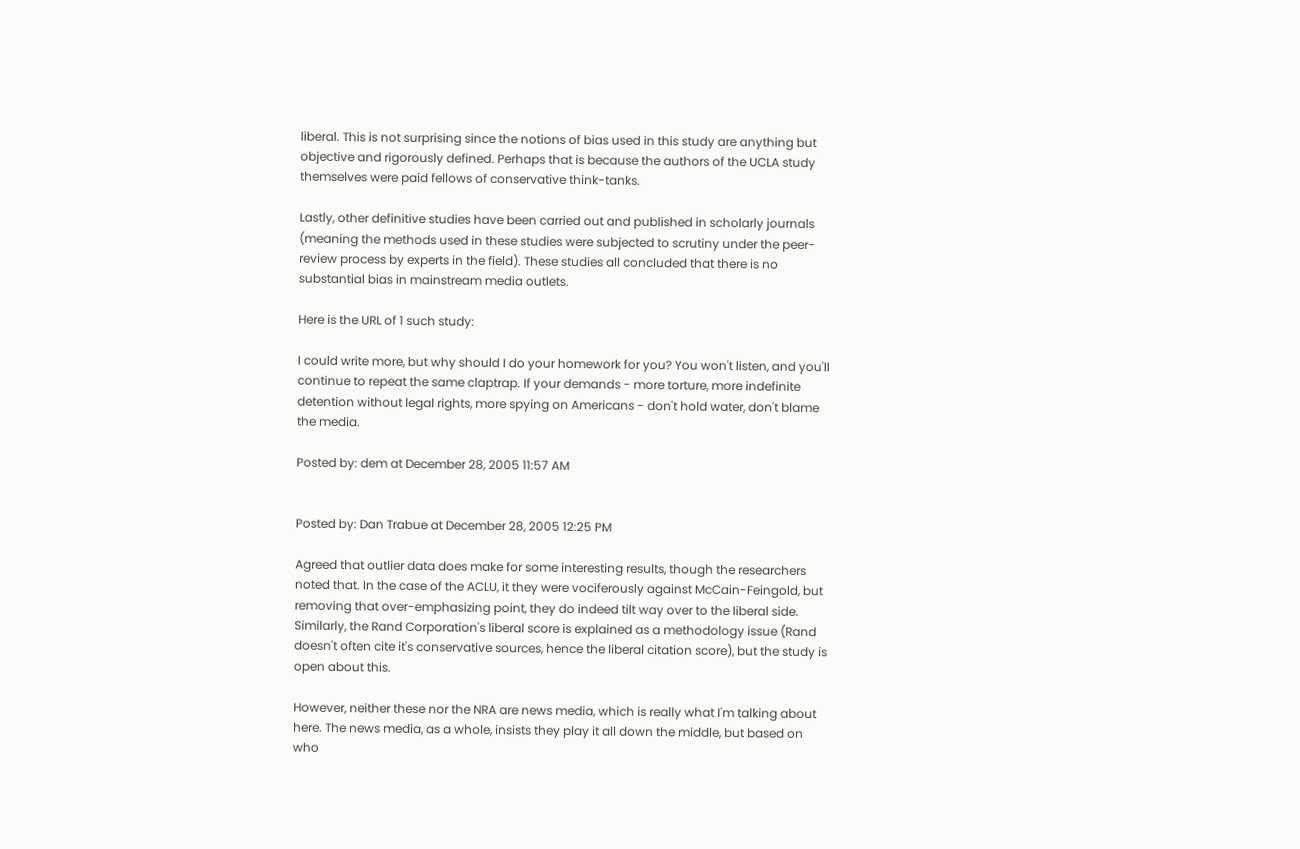liberal. This is not surprising since the notions of bias used in this study are anything but objective and rigorously defined. Perhaps that is because the authors of the UCLA study themselves were paid fellows of conservative think-tanks.

Lastly, other definitive studies have been carried out and published in scholarly journals (meaning the methods used in these studies were subjected to scrutiny under the peer-review process by experts in the field). These studies all concluded that there is no substantial bias in mainstream media outlets.

Here is the URL of 1 such study:

I could write more, but why should I do your homework for you? You won't listen, and you'll continue to repeat the same claptrap. If your demands - more torture, more indefinite detention without legal rights, more spying on Americans - don't hold water, don't blame the media.

Posted by: dem at December 28, 2005 11:57 AM


Posted by: Dan Trabue at December 28, 2005 12:25 PM

Agreed that outlier data does make for some interesting results, though the researchers noted that. In the case of the ACLU, it they were vociferously against McCain-Feingold, but removing that over-emphasizing point, they do indeed tilt way over to the liberal side. Similarly, the Rand Corporation's liberal score is explained as a methodology issue (Rand doesn't often cite it's conservative sources, hence the liberal citation score), but the study is open about this.

However, neither these nor the NRA are news media, which is really what I'm talking about here. The news media, as a whole, insists they play it all down the middle, but based on who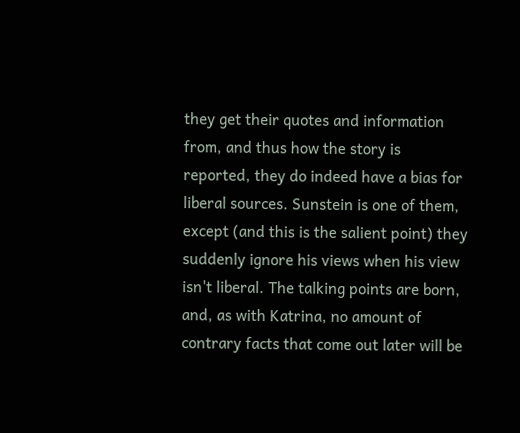they get their quotes and information from, and thus how the story is reported, they do indeed have a bias for liberal sources. Sunstein is one of them, except (and this is the salient point) they suddenly ignore his views when his view isn't liberal. The talking points are born, and, as with Katrina, no amount of contrary facts that come out later will be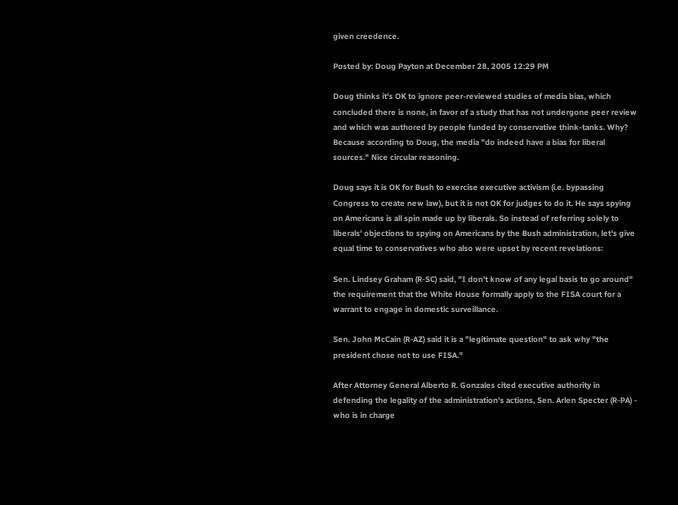given creedence.

Posted by: Doug Payton at December 28, 2005 12:29 PM

Doug thinks it's OK to ignore peer-reviewed studies of media bias, which concluded there is none, in favor of a study that has not undergone peer review and which was authored by people funded by conservative think-tanks. Why? Because according to Doug, the media "do indeed have a bias for liberal sources." Nice circular reasoning.

Doug says it is OK for Bush to exercise executive activism (i.e. bypassing Congress to create new law), but it is not OK for judges to do it. He says spying on Americans is all spin made up by liberals. So instead of referring solely to liberals' objections to spying on Americans by the Bush administration, let's give equal time to conservatives who also were upset by recent revelations:

Sen. Lindsey Graham (R-SC) said, "I don't know of any legal basis to go around" the requirement that the White House formally apply to the FISA court for a warrant to engage in domestic surveillance.

Sen. John McCain (R-AZ) said it is a "legitimate question" to ask why "the president chose not to use FISA."

After Attorney General Alberto R. Gonzales cited executive authority in defending the legality of the administration's actions, Sen. Arlen Specter (R-PA) - who is in charge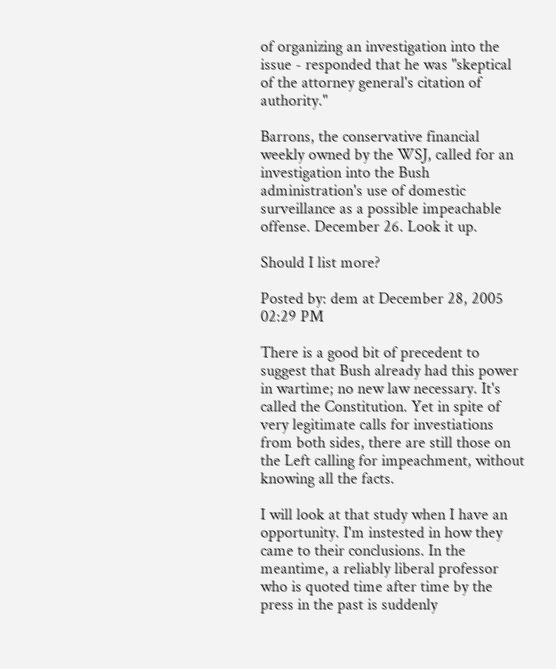of organizing an investigation into the issue - responded that he was "skeptical of the attorney general's citation of authority."

Barrons, the conservative financial weekly owned by the WSJ, called for an investigation into the Bush administration's use of domestic surveillance as a possible impeachable offense. December 26. Look it up.

Should I list more?

Posted by: dem at December 28, 2005 02:29 PM

There is a good bit of precedent to suggest that Bush already had this power in wartime; no new law necessary. It's called the Constitution. Yet in spite of very legitimate calls for investiations from both sides, there are still those on the Left calling for impeachment, without knowing all the facts.

I will look at that study when I have an opportunity. I'm instested in how they came to their conclusions. In the meantime, a reliably liberal professor who is quoted time after time by the press in the past is suddenly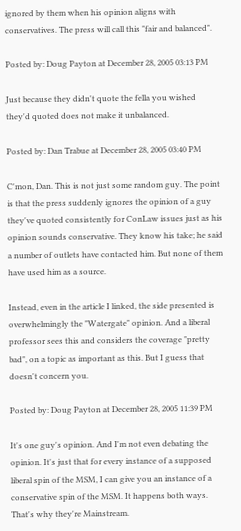ignored by them when his opinion aligns with conservatives. The press will call this "fair and balanced".

Posted by: Doug Payton at December 28, 2005 03:13 PM

Just because they didn't quote the fella you wished they'd quoted does not make it unbalanced.

Posted by: Dan Trabue at December 28, 2005 03:40 PM

C'mon, Dan. This is not just some random guy. The point is that the press suddenly ignores the opinion of a guy they've quoted consistently for ConLaw issues just as his opinion sounds conservative. They know his take; he said a number of outlets have contacted him. But none of them have used him as a source.

Instead, even in the article I linked, the side presented is overwhelmingly the "Watergate" opinion. And a liberal professor sees this and considers the coverage "pretty bad", on a topic as important as this. But I guess that doesn't concern you.

Posted by: Doug Payton at December 28, 2005 11:39 PM

It's one guy's opinion. And I'm not even debating the opinion. It's just that for every instance of a supposed liberal spin of the MSM, I can give you an instance of a conservative spin of the MSM. It happens both ways. That's why they're Mainstream.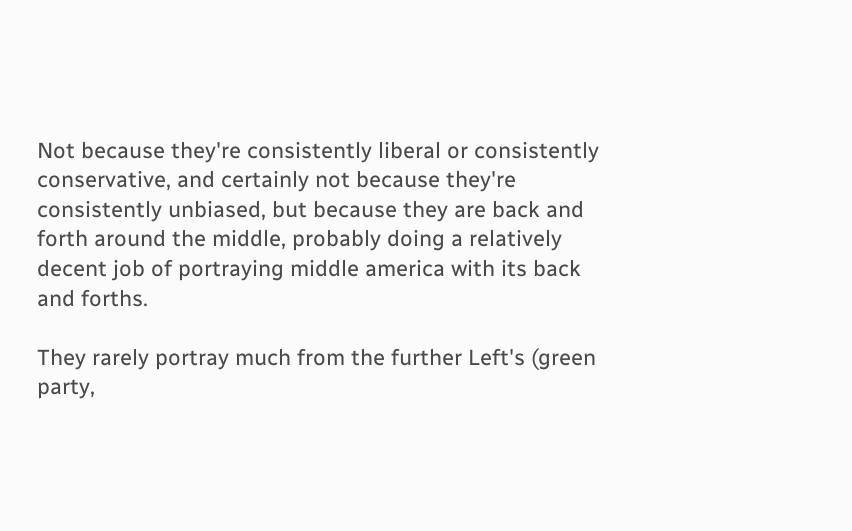Not because they're consistently liberal or consistently conservative, and certainly not because they're consistently unbiased, but because they are back and forth around the middle, probably doing a relatively decent job of portraying middle america with its back and forths.

They rarely portray much from the further Left's (green party,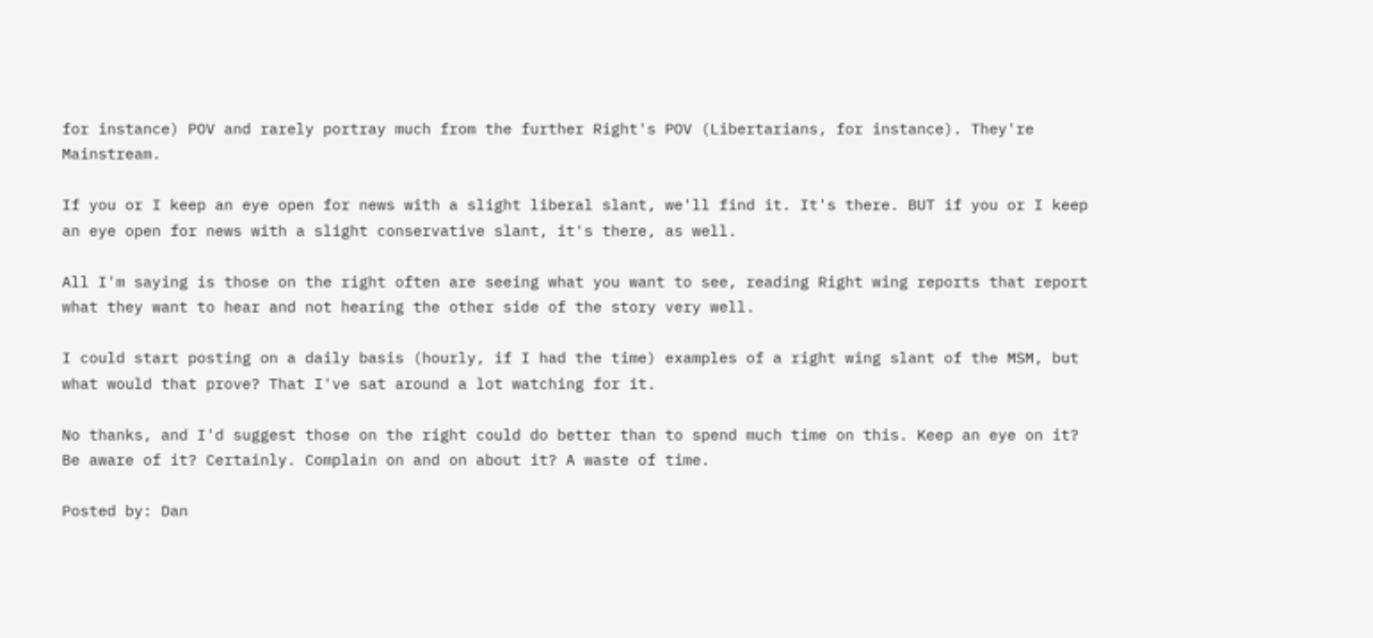for instance) POV and rarely portray much from the further Right's POV (Libertarians, for instance). They're Mainstream.

If you or I keep an eye open for news with a slight liberal slant, we'll find it. It's there. BUT if you or I keep an eye open for news with a slight conservative slant, it's there, as well.

All I'm saying is those on the right often are seeing what you want to see, reading Right wing reports that report what they want to hear and not hearing the other side of the story very well.

I could start posting on a daily basis (hourly, if I had the time) examples of a right wing slant of the MSM, but what would that prove? That I've sat around a lot watching for it.

No thanks, and I'd suggest those on the right could do better than to spend much time on this. Keep an eye on it? Be aware of it? Certainly. Complain on and on about it? A waste of time.

Posted by: Dan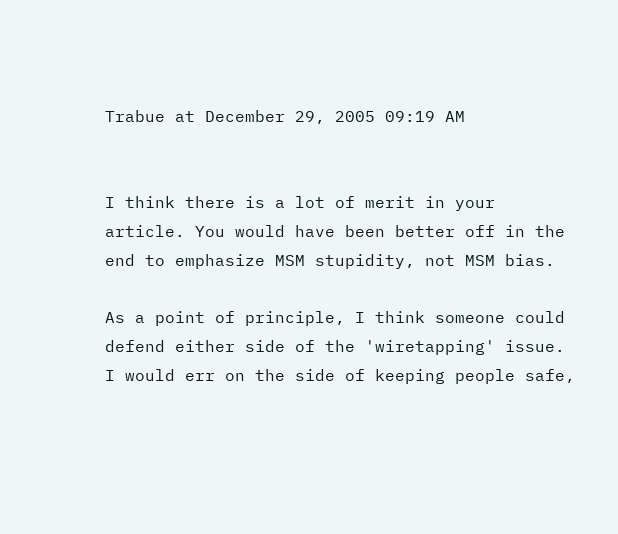Trabue at December 29, 2005 09:19 AM


I think there is a lot of merit in your article. You would have been better off in the end to emphasize MSM stupidity, not MSM bias.

As a point of principle, I think someone could defend either side of the 'wiretapping' issue. I would err on the side of keeping people safe,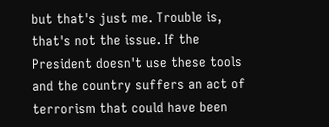but that's just me. Trouble is, that's not the issue. If the President doesn't use these tools and the country suffers an act of terrorism that could have been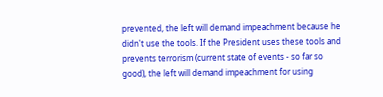prevented, the left will demand impeachment because he didn't use the tools. If the President uses these tools and prevents terrorism (current state of events - so far so good), the left will demand impeachment for using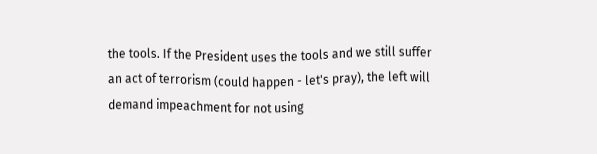the tools. If the President uses the tools and we still suffer an act of terrorism (could happen - let's pray), the left will demand impeachment for not using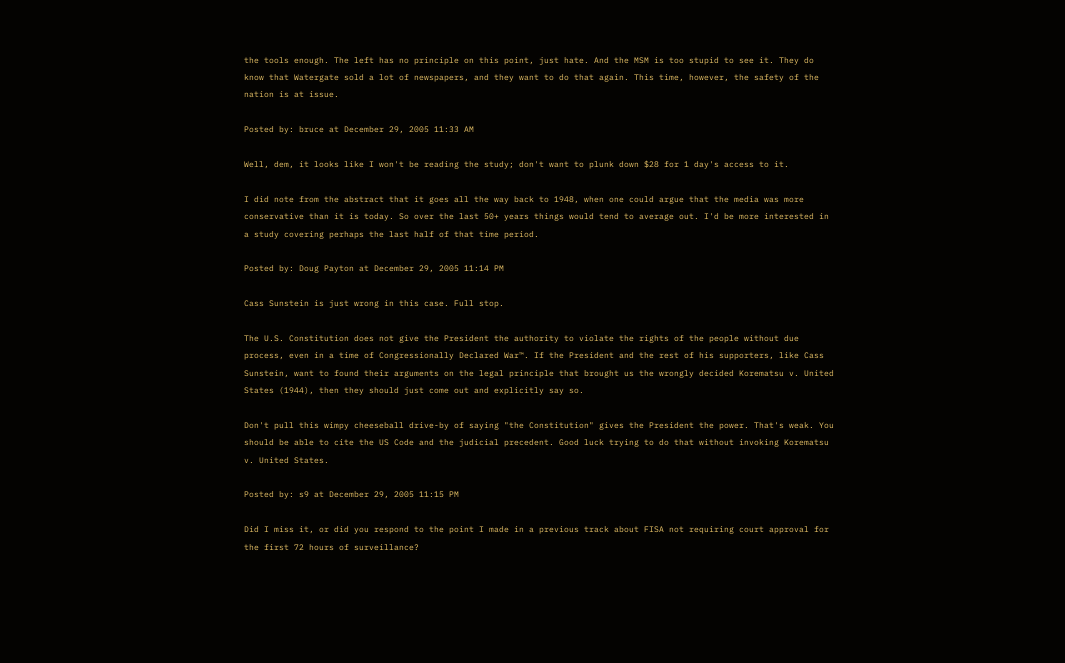the tools enough. The left has no principle on this point, just hate. And the MSM is too stupid to see it. They do know that Watergate sold a lot of newspapers, and they want to do that again. This time, however, the safety of the nation is at issue.

Posted by: bruce at December 29, 2005 11:33 AM

Well, dem, it looks like I won't be reading the study; don't want to plunk down $28 for 1 day's access to it.

I did note from the abstract that it goes all the way back to 1948, when one could argue that the media was more conservative than it is today. So over the last 50+ years things would tend to average out. I'd be more interested in a study covering perhaps the last half of that time period.

Posted by: Doug Payton at December 29, 2005 11:14 PM

Cass Sunstein is just wrong in this case. Full stop.

The U.S. Constitution does not give the President the authority to violate the rights of the people without due process, even in a time of Congressionally Declared War™. If the President and the rest of his supporters, like Cass Sunstein, want to found their arguments on the legal principle that brought us the wrongly decided Korematsu v. United States (1944), then they should just come out and explicitly say so.

Don't pull this wimpy cheeseball drive-by of saying "the Constitution" gives the President the power. That's weak. You should be able to cite the US Code and the judicial precedent. Good luck trying to do that without invoking Korematsu v. United States.

Posted by: s9 at December 29, 2005 11:15 PM

Did I miss it, or did you respond to the point I made in a previous track about FISA not requiring court approval for the first 72 hours of surveillance?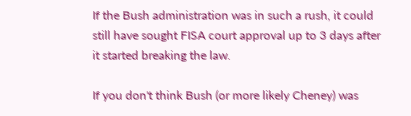If the Bush administration was in such a rush, it could still have sought FISA court approval up to 3 days after it started breaking the law.

If you don't think Bush (or more likely Cheney) was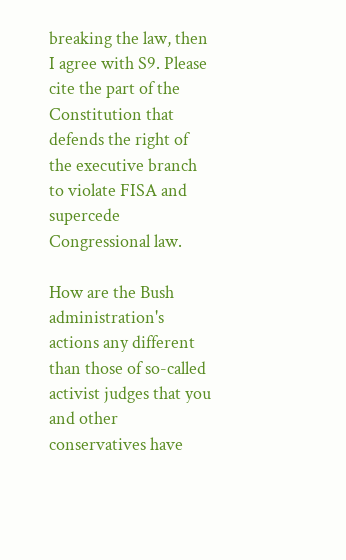breaking the law, then I agree with S9. Please cite the part of the Constitution that defends the right of the executive branch to violate FISA and supercede Congressional law.

How are the Bush administration's actions any different than those of so-called activist judges that you and other conservatives have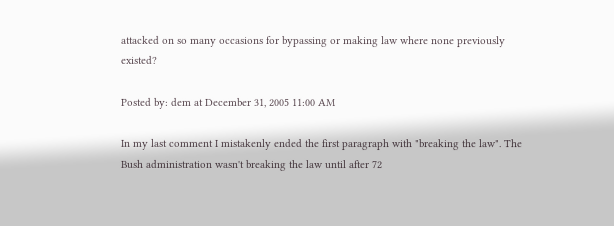attacked on so many occasions for bypassing or making law where none previously existed?

Posted by: dem at December 31, 2005 11:00 AM

In my last comment I mistakenly ended the first paragraph with "breaking the law". The Bush administration wasn't breaking the law until after 72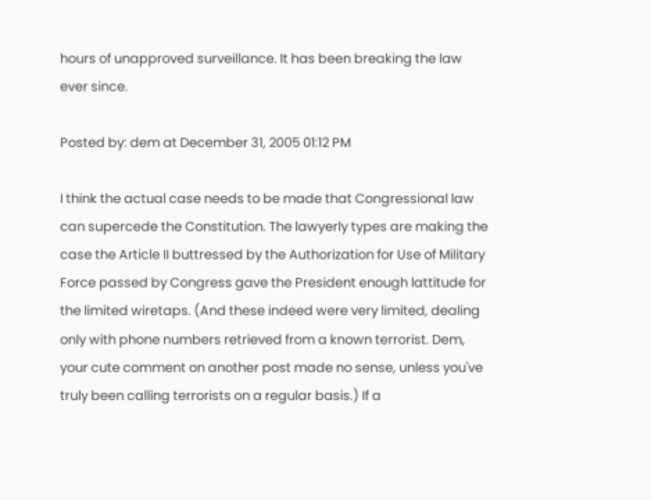hours of unapproved surveillance. It has been breaking the law ever since.

Posted by: dem at December 31, 2005 01:12 PM

I think the actual case needs to be made that Congressional law can supercede the Constitution. The lawyerly types are making the case the Article II buttressed by the Authorization for Use of Military Force passed by Congress gave the President enough lattitude for the limited wiretaps. (And these indeed were very limited, dealing only with phone numbers retrieved from a known terrorist. Dem, your cute comment on another post made no sense, unless you've truly been calling terrorists on a regular basis.) If a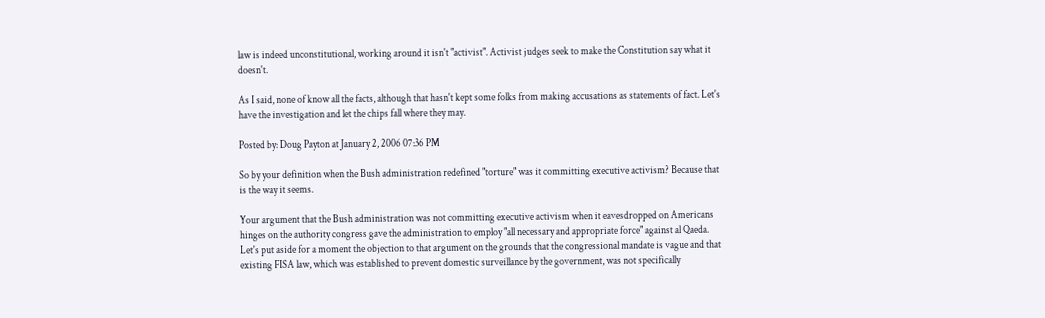law is indeed unconstitutional, working around it isn't "activist". Activist judges seek to make the Constitution say what it doesn't.

As I said, none of know all the facts, although that hasn't kept some folks from making accusations as statements of fact. Let's have the investigation and let the chips fall where they may.

Posted by: Doug Payton at January 2, 2006 07:36 PM

So by your definition when the Bush administration redefined "torture" was it committing executive activism? Because that is the way it seems.

Your argument that the Bush administration was not committing executive activism when it eavesdropped on Americans hinges on the authority congress gave the administration to employ "all necessary and appropriate force" against al Qaeda. Let's put aside for a moment the objection to that argument on the grounds that the congressional mandate is vague and that existing FISA law, which was established to prevent domestic surveillance by the government, was not specifically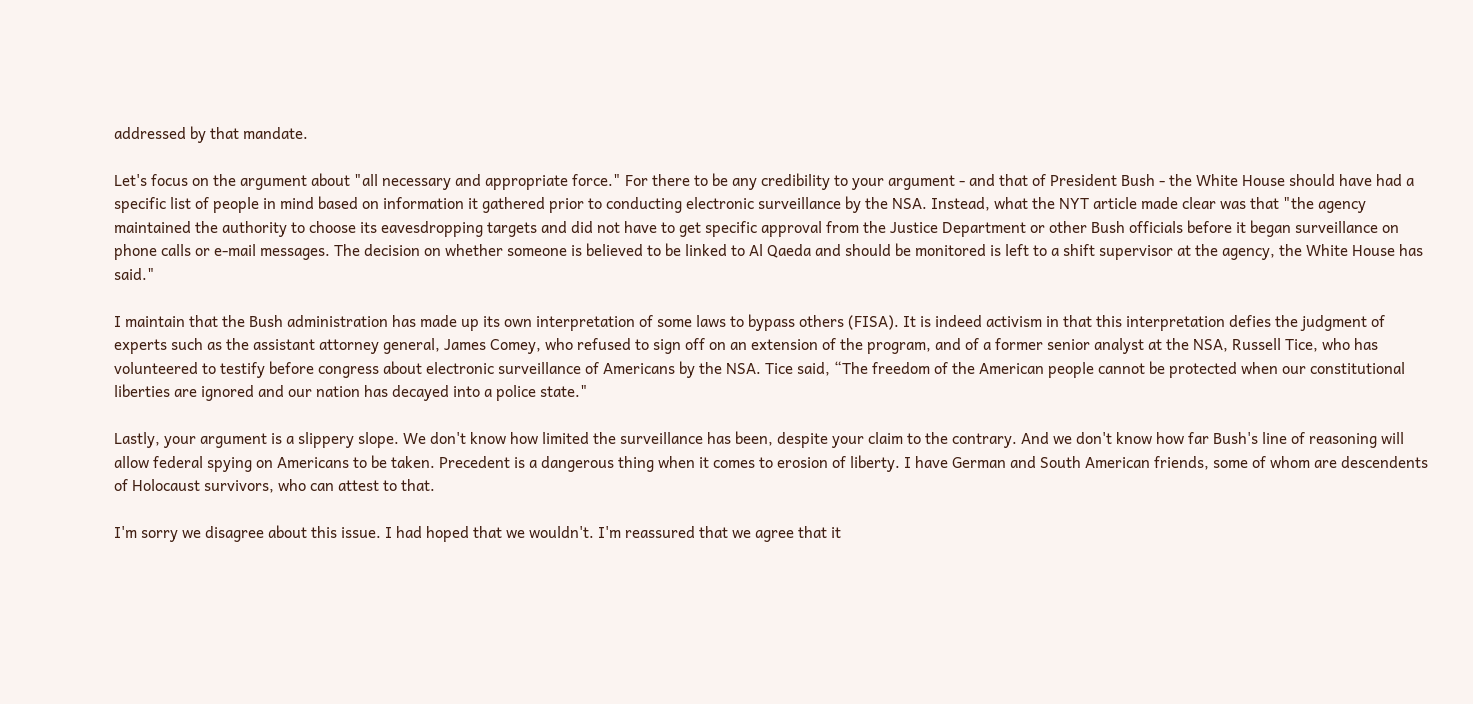addressed by that mandate.

Let's focus on the argument about "all necessary and appropriate force." For there to be any credibility to your argument - and that of President Bush - the White House should have had a specific list of people in mind based on information it gathered prior to conducting electronic surveillance by the NSA. Instead, what the NYT article made clear was that "the agency maintained the authority to choose its eavesdropping targets and did not have to get specific approval from the Justice Department or other Bush officials before it began surveillance on phone calls or e-mail messages. The decision on whether someone is believed to be linked to Al Qaeda and should be monitored is left to a shift supervisor at the agency, the White House has said."

I maintain that the Bush administration has made up its own interpretation of some laws to bypass others (FISA). It is indeed activism in that this interpretation defies the judgment of experts such as the assistant attorney general, James Comey, who refused to sign off on an extension of the program, and of a former senior analyst at the NSA, Russell Tice, who has volunteered to testify before congress about electronic surveillance of Americans by the NSA. Tice said, “The freedom of the American people cannot be protected when our constitutional liberties are ignored and our nation has decayed into a police state."

Lastly, your argument is a slippery slope. We don't know how limited the surveillance has been, despite your claim to the contrary. And we don't know how far Bush's line of reasoning will allow federal spying on Americans to be taken. Precedent is a dangerous thing when it comes to erosion of liberty. I have German and South American friends, some of whom are descendents of Holocaust survivors, who can attest to that.

I'm sorry we disagree about this issue. I had hoped that we wouldn't. I'm reassured that we agree that it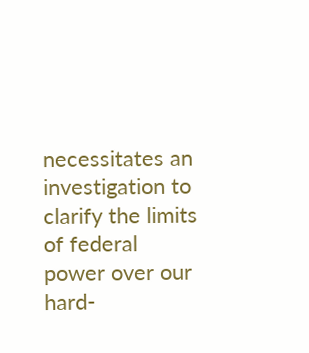necessitates an investigation to clarify the limits of federal power over our hard-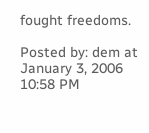fought freedoms.

Posted by: dem at January 3, 2006 10:58 PM